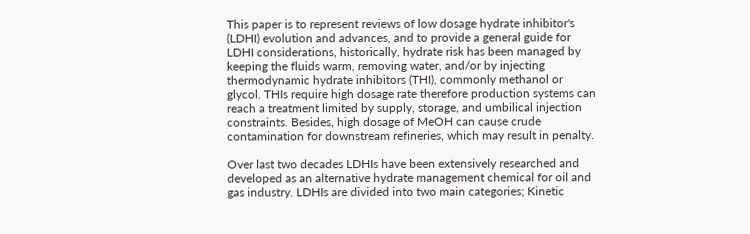This paper is to represent reviews of low dosage hydrate inhibitor's (LDHI) evolution and advances, and to provide a general guide for LDHI considerations, historically, hydrate risk has been managed by keeping the fluids warm, removing water, and/or by injecting thermodynamic hydrate inhibitors (THI), commonly methanol or glycol. THIs require high dosage rate therefore production systems can reach a treatment limited by supply, storage, and umbilical injection constraints. Besides, high dosage of MeOH can cause crude contamination for downstream refineries, which may result in penalty.

Over last two decades LDHIs have been extensively researched and developed as an alternative hydrate management chemical for oil and gas industry. LDHIs are divided into two main categories; Kinetic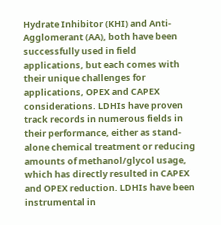Hydrate Inhibitor (KHI) and Anti-Agglomerant (AA), both have been successfully used in field applications, but each comes with their unique challenges for applications, OPEX and CAPEX considerations. LDHIs have proven track records in numerous fields in their performance, either as stand-alone chemical treatment or reducing amounts of methanol/glycol usage, which has directly resulted in CAPEX and OPEX reduction. LDHIs have been instrumental in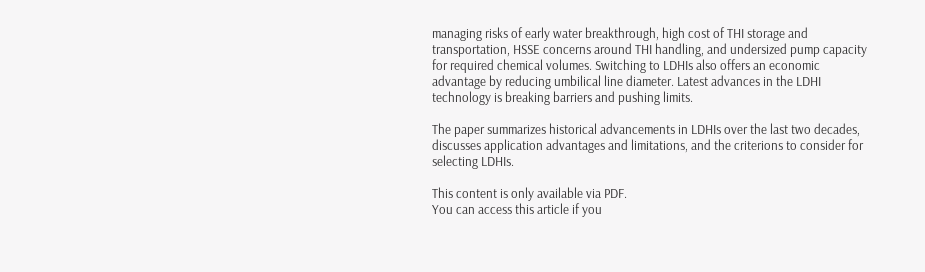managing risks of early water breakthrough, high cost of THI storage and transportation, HSSE concerns around THI handling, and undersized pump capacity for required chemical volumes. Switching to LDHIs also offers an economic advantage by reducing umbilical line diameter. Latest advances in the LDHI technology is breaking barriers and pushing limits.

The paper summarizes historical advancements in LDHIs over the last two decades, discusses application advantages and limitations, and the criterions to consider for selecting LDHIs.

This content is only available via PDF.
You can access this article if you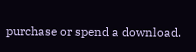purchase or spend a download.